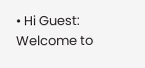• Hi Guest: Welcome to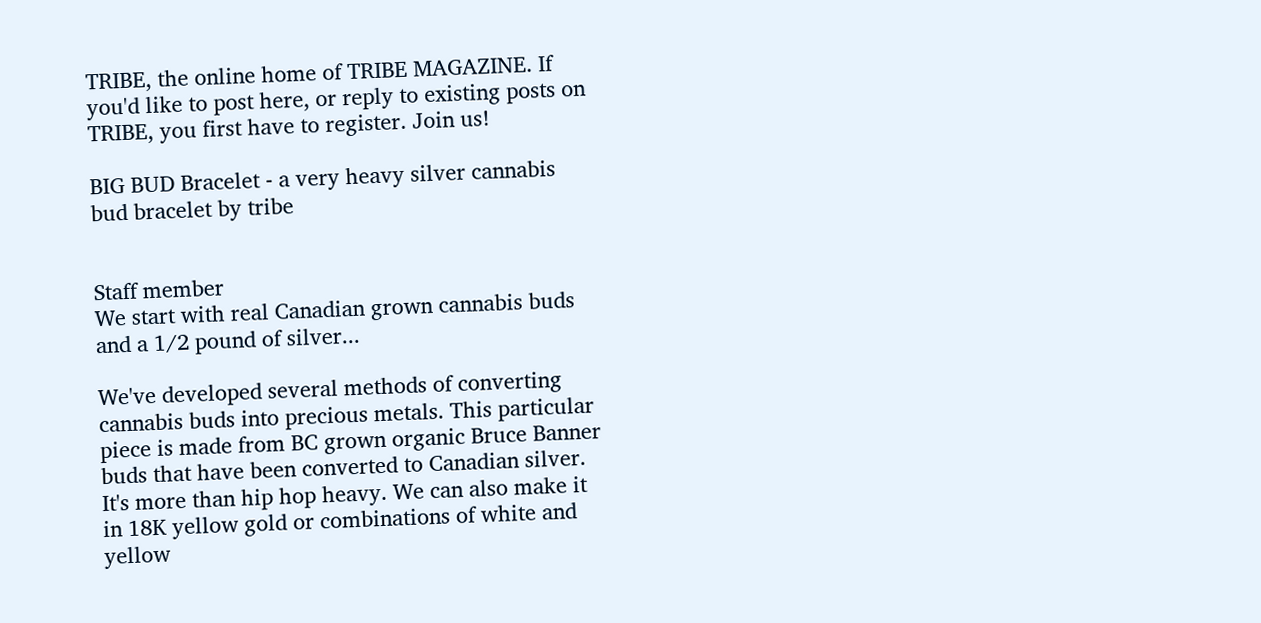TRIBE, the online home of TRIBE MAGAZINE. If you'd like to post here, or reply to existing posts on TRIBE, you first have to register. Join us!

BIG BUD Bracelet - a very heavy silver cannabis bud bracelet by tribe


Staff member
We start with real Canadian grown cannabis buds and a 1/2 pound of silver...

We've developed several methods of converting cannabis buds into precious metals. This particular piece is made from BC grown organic Bruce Banner buds that have been converted to Canadian silver. It's more than hip hop heavy. We can also make it in 18K yellow gold or combinations of white and yellow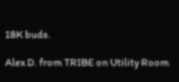18K buds.

Alex D. from TRIBE on Utility Room